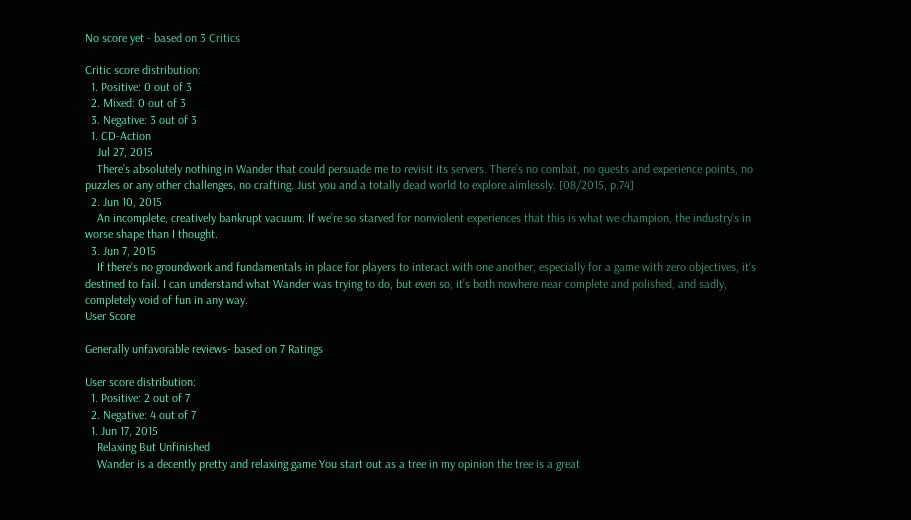No score yet - based on 3 Critics

Critic score distribution:
  1. Positive: 0 out of 3
  2. Mixed: 0 out of 3
  3. Negative: 3 out of 3
  1. CD-Action
    Jul 27, 2015
    There’s absolutely nothing in Wander that could persuade me to revisit its servers. There’s no combat, no quests and experience points, no puzzles or any other challenges, no crafting. Just you and a totally dead world to explore aimlessly. [08/2015, p.74]
  2. Jun 10, 2015
    An incomplete, creatively bankrupt vacuum. If we’re so starved for nonviolent experiences that this is what we champion, the industry’s in worse shape than I thought.
  3. Jun 7, 2015
    If there’s no groundwork and fundamentals in place for players to interact with one another, especially for a game with zero objectives, it’s destined to fail. I can understand what Wander was trying to do, but even so, it’s both nowhere near complete and polished, and sadly, completely void of fun in any way.
User Score

Generally unfavorable reviews- based on 7 Ratings

User score distribution:
  1. Positive: 2 out of 7
  2. Negative: 4 out of 7
  1. Jun 17, 2015
    Relaxing But Unfinished
    Wander is a decently pretty and relaxing game You start out as a tree in my opinion the tree is a great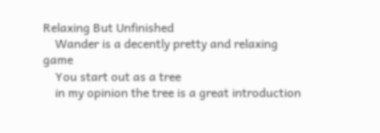Relaxing But Unfinished
    Wander is a decently pretty and relaxing game
    You start out as a tree
    in my opinion the tree is a great introduction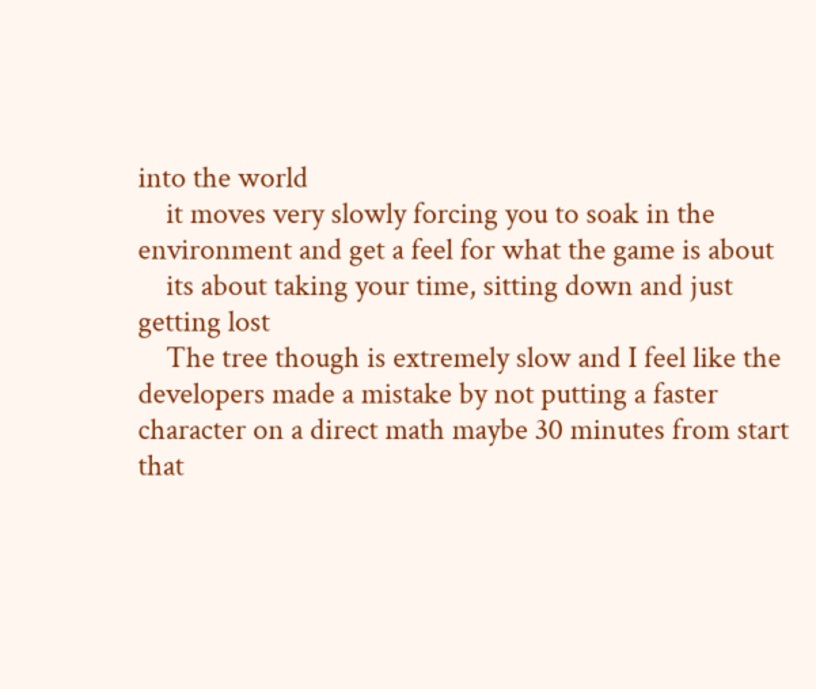into the world
    it moves very slowly forcing you to soak in the environment and get a feel for what the game is about
    its about taking your time, sitting down and just getting lost
    The tree though is extremely slow and I feel like the developers made a mistake by not putting a faster character on a direct math maybe 30 minutes from start that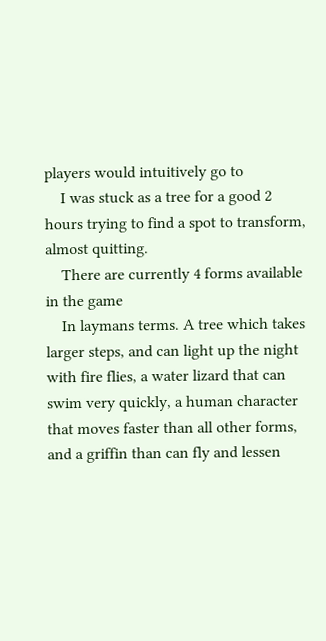players would intuitively go to
    I was stuck as a tree for a good 2 hours trying to find a spot to transform, almost quitting.
    There are currently 4 forms available in the game
    In laymans terms. A tree which takes larger steps, and can light up the night with fire flies, a water lizard that can swim very quickly, a human character that moves faster than all other forms, and a griffin than can fly and lessen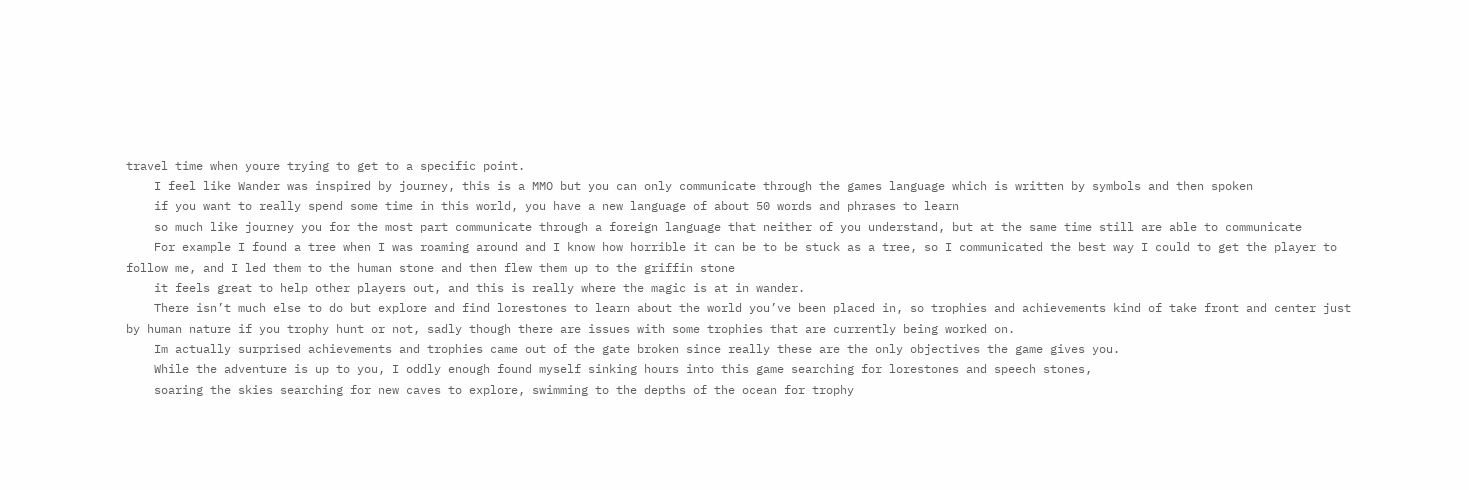travel time when youre trying to get to a specific point.
    I feel like Wander was inspired by journey, this is a MMO but you can only communicate through the games language which is written by symbols and then spoken
    if you want to really spend some time in this world, you have a new language of about 50 words and phrases to learn
    so much like journey you for the most part communicate through a foreign language that neither of you understand, but at the same time still are able to communicate
    For example I found a tree when I was roaming around and I know how horrible it can be to be stuck as a tree, so I communicated the best way I could to get the player to follow me, and I led them to the human stone and then flew them up to the griffin stone
    it feels great to help other players out, and this is really where the magic is at in wander.
    There isn’t much else to do but explore and find lorestones to learn about the world you’ve been placed in, so trophies and achievements kind of take front and center just by human nature if you trophy hunt or not, sadly though there are issues with some trophies that are currently being worked on.
    Im actually surprised achievements and trophies came out of the gate broken since really these are the only objectives the game gives you.
    While the adventure is up to you, I oddly enough found myself sinking hours into this game searching for lorestones and speech stones,
    soaring the skies searching for new caves to explore, swimming to the depths of the ocean for trophy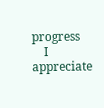progress
    I appreciate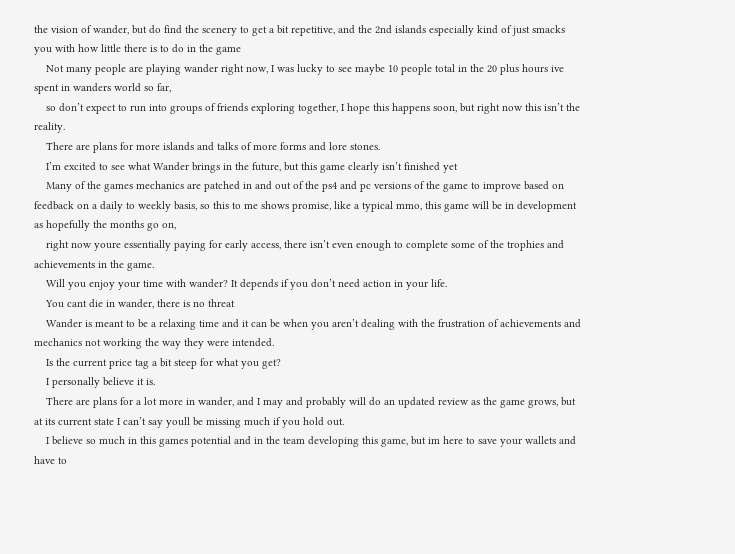the vision of wander, but do find the scenery to get a bit repetitive, and the 2nd islands especially kind of just smacks you with how little there is to do in the game
    Not many people are playing wander right now, I was lucky to see maybe 10 people total in the 20 plus hours ive spent in wanders world so far,
    so don’t expect to run into groups of friends exploring together, I hope this happens soon, but right now this isn’t the reality.
    There are plans for more islands and talks of more forms and lore stones.
    I’m excited to see what Wander brings in the future, but this game clearly isn’t finished yet
    Many of the games mechanics are patched in and out of the ps4 and pc versions of the game to improve based on feedback on a daily to weekly basis, so this to me shows promise, like a typical mmo, this game will be in development as hopefully the months go on,
    right now youre essentially paying for early access, there isn’t even enough to complete some of the trophies and achievements in the game.
    Will you enjoy your time with wander? It depends if you don’t need action in your life.
    You cant die in wander, there is no threat
    Wander is meant to be a relaxing time and it can be when you aren’t dealing with the frustration of achievements and mechanics not working the way they were intended.
    Is the current price tag a bit steep for what you get?
    I personally believe it is.
    There are plans for a lot more in wander, and I may and probably will do an updated review as the game grows, but at its current state I can’t say youll be missing much if you hold out.
    I believe so much in this games potential and in the team developing this game, but im here to save your wallets and have to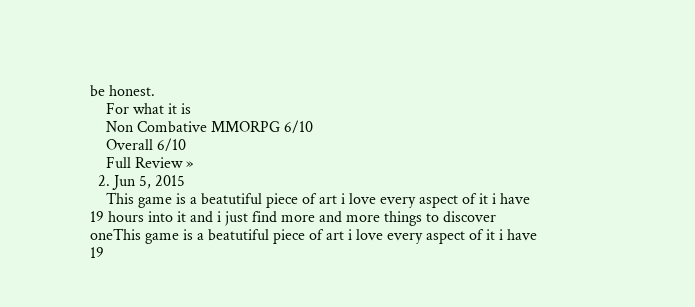be honest.
    For what it is
    Non Combative MMORPG 6/10
    Overall 6/10
    Full Review »
  2. Jun 5, 2015
    This game is a beatutiful piece of art i love every aspect of it i have 19 hours into it and i just find more and more things to discover oneThis game is a beatutiful piece of art i love every aspect of it i have 19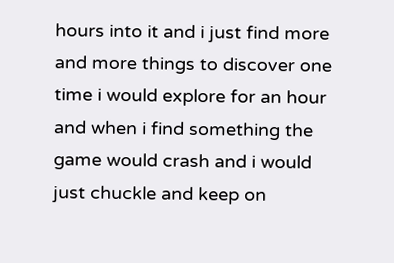hours into it and i just find more and more things to discover one time i would explore for an hour and when i find something the game would crash and i would just chuckle and keep on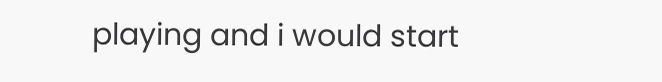playing and i would start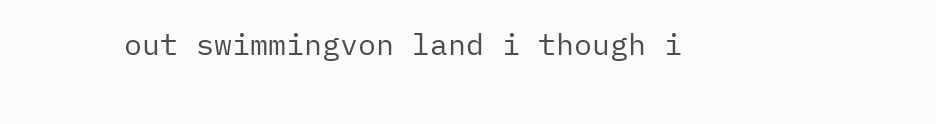out swimmingvon land i though i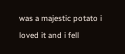was a majestic potato i loved it and i fell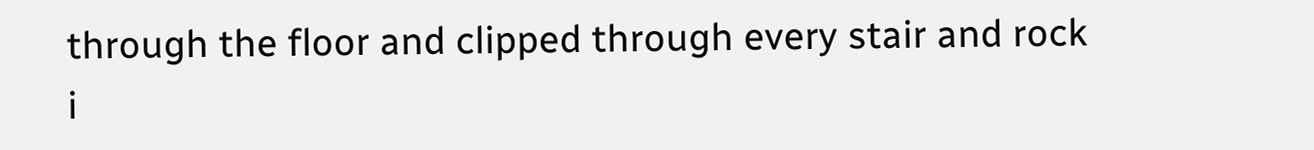through the floor and clipped through every stair and rock i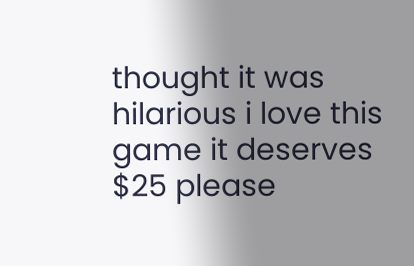thought it was hilarious i love this game it deserves $25 please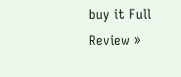buy it Full Review »